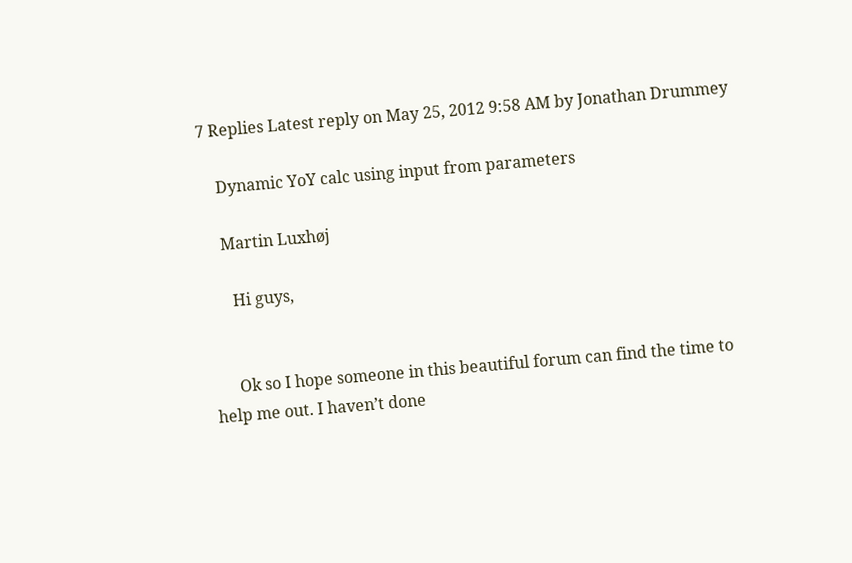7 Replies Latest reply on May 25, 2012 9:58 AM by Jonathan Drummey

    Dynamic YoY calc using input from parameters

    Martin Luxhøj

      Hi guys,


      Ok so I hope someone in this beautiful forum can find the time to help me out. I haven’t done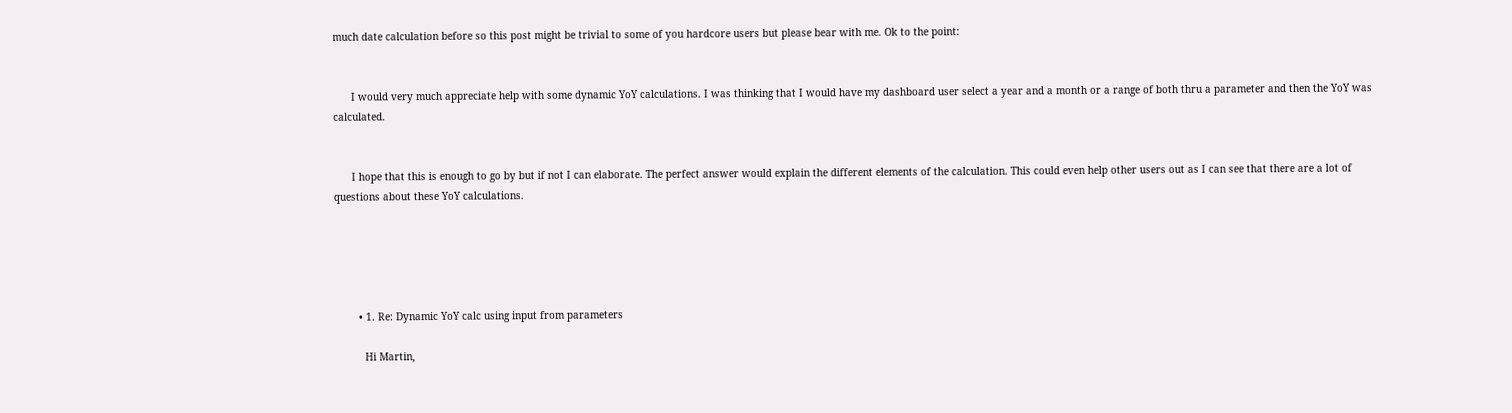much date calculation before so this post might be trivial to some of you hardcore users but please bear with me. Ok to the point:


      I would very much appreciate help with some dynamic YoY calculations. I was thinking that I would have my dashboard user select a year and a month or a range of both thru a parameter and then the YoY was calculated.


      I hope that this is enough to go by but if not I can elaborate. The perfect answer would explain the different elements of the calculation. This could even help other users out as I can see that there are a lot of questions about these YoY calculations.





        • 1. Re: Dynamic YoY calc using input from parameters

          Hi Martin,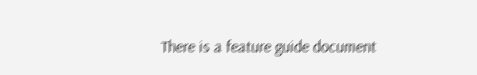There is a feature guide document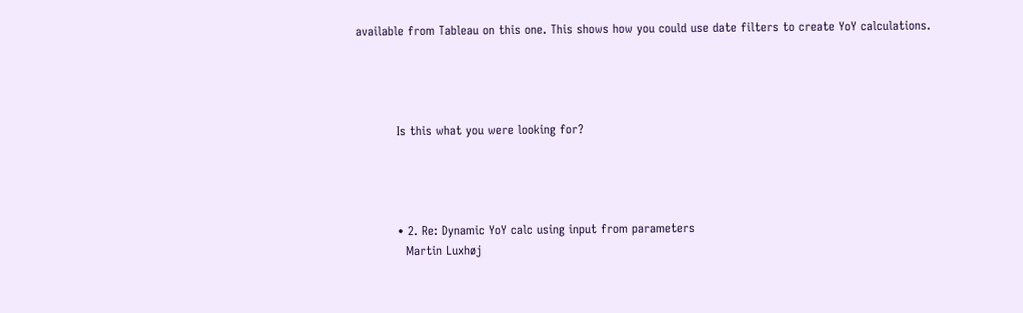available from Tableau on this one. This shows how you could use date filters to create YoY calculations.




          Is this what you were looking for?




          • 2. Re: Dynamic YoY calc using input from parameters
            Martin Luxhøj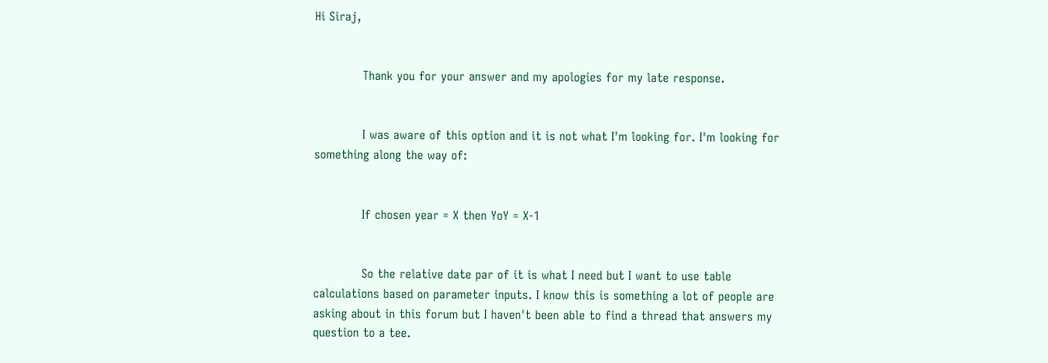Hi Siraj,


            Thank you for your answer and my apologies for my late response.


            I was aware of this option and it is not what I'm looking for. I'm looking for something along the way of:


            If chosen year = X then YoY = X-1


            So the relative date par of it is what I need but I want to use table calculations based on parameter inputs. I know this is something a lot of people are asking about in this forum but I haven't been able to find a thread that answers my question to a tee.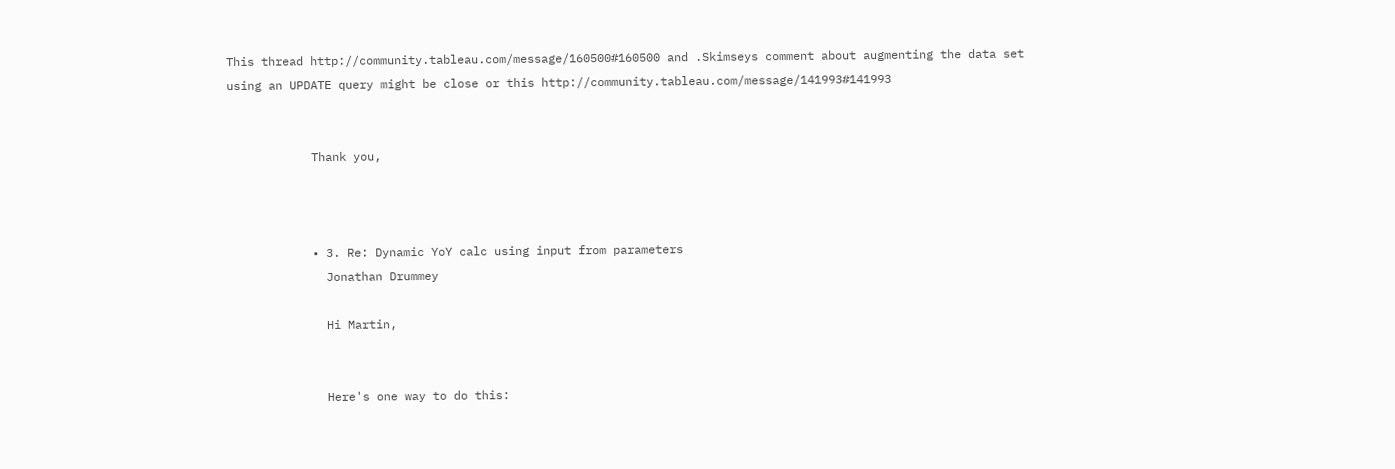This thread http://community.tableau.com/message/160500#160500 and .Skimseys comment about augmenting the data set using an UPDATE query might be close or this http://community.tableau.com/message/141993#141993


            Thank you,



            • 3. Re: Dynamic YoY calc using input from parameters
              Jonathan Drummey

              Hi Martin,


              Here's one way to do this: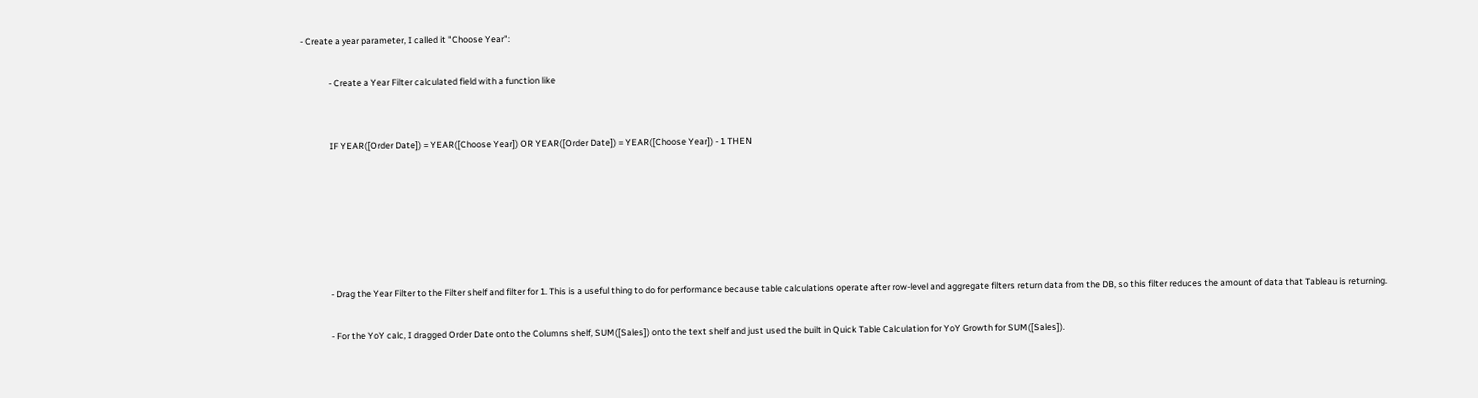- Create a year parameter, I called it "Choose Year":

              - Create a Year Filter calculated field with a function like


              IF YEAR([Order Date]) = YEAR([Choose Year]) OR YEAR([Order Date]) = YEAR([Choose Year]) - 1 THEN






              - Drag the Year Filter to the Filter shelf and filter for 1. This is a useful thing to do for performance because table calculations operate after row-level and aggregate filters return data from the DB, so this filter reduces the amount of data that Tableau is returning.

              - For the YoY calc, I dragged Order Date onto the Columns shelf, SUM([Sales]) onto the text shelf and just used the built in Quick Table Calculation for YoY Growth for SUM([Sales]).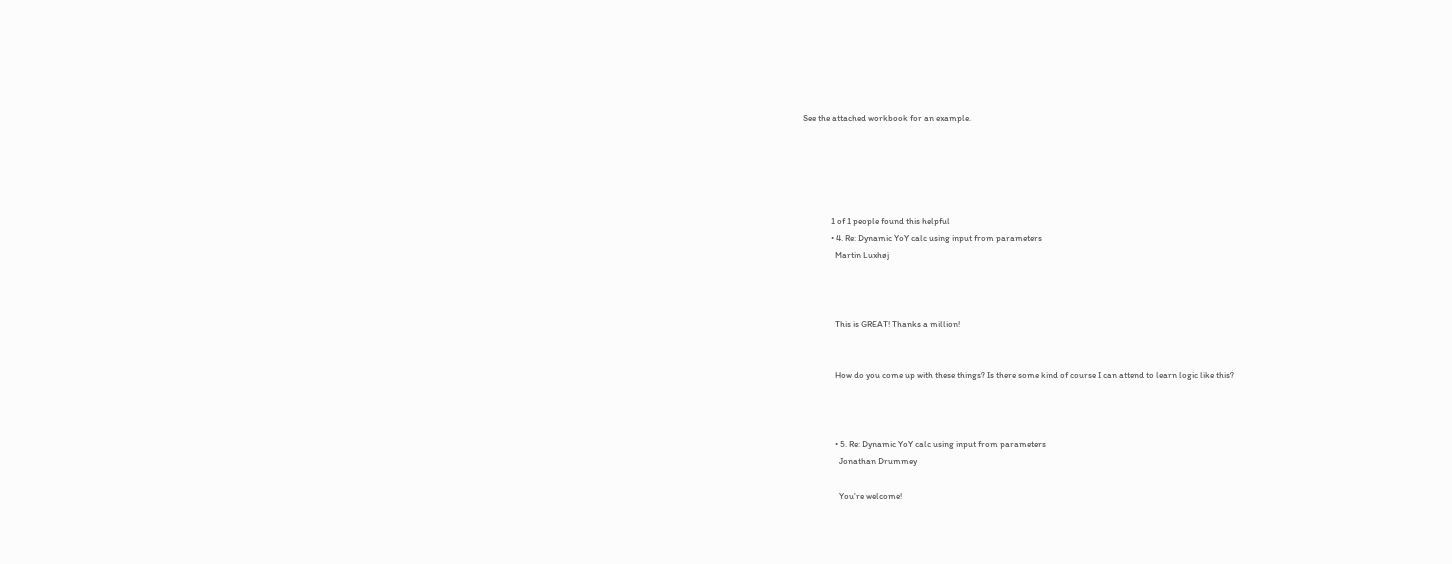See the attached workbook for an example.





              1 of 1 people found this helpful
              • 4. Re: Dynamic YoY calc using input from parameters
                Martin Luxhøj



                This is GREAT! Thanks a million!


                How do you come up with these things? Is there some kind of course I can attend to learn logic like this?



                • 5. Re: Dynamic YoY calc using input from parameters
                  Jonathan Drummey

                  You're welcome!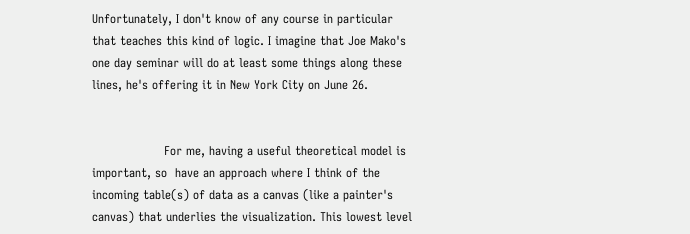Unfortunately, I don't know of any course in particular that teaches this kind of logic. I imagine that Joe Mako's one day seminar will do at least some things along these lines, he's offering it in New York City on June 26.


                  For me, having a useful theoretical model is important, so  have an approach where I think of the incoming table(s) of data as a canvas (like a painter's canvas) that underlies the visualization. This lowest level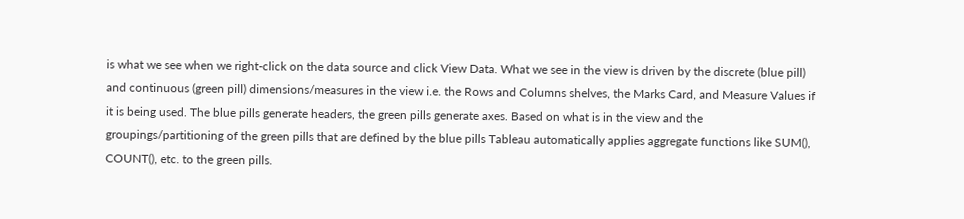is what we see when we right-click on the data source and click View Data. What we see in the view is driven by the discrete (blue pill) and continuous (green pill) dimensions/measures in the view i.e. the Rows and Columns shelves, the Marks Card, and Measure Values if it is being used. The blue pills generate headers, the green pills generate axes. Based on what is in the view and the groupings/partitioning of the green pills that are defined by the blue pills Tableau automatically applies aggregate functions like SUM(), COUNT(), etc. to the green pills.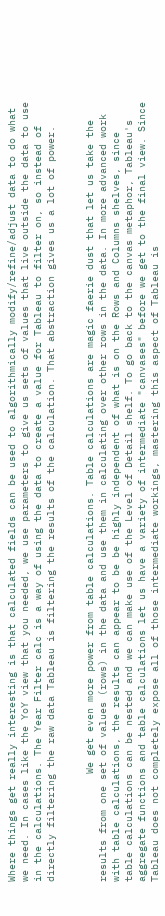Where things get really interesting is that calculated fields can be used to algorithmically modify/refine/adjust data to do what we need. In cases like the YoY view that you needed, we use parameters to give us sets of values that live outside the data to use in the calculations. The Year Filter calc is a way of using the data to create a value for Tableau to filter on, so instead of directly filtering the raw data Tableau is filtering the results of the calculation. That abstraction gives us a lot of power.


                  We get even more power from table calculations. Table calculations are magic faerie dust that let us take the results from one set of values (rows) in the data and use them in calculating over other rows in the data. In more advanced work with table calculations, the results can appear to be be highly independent of what is on the Rows and Columns shelves, since table calculations can be nested and we can make use of the Level of Detail shelf. To go back to the canvas metaphor, Tableau's aggregate functions and table calculations let us have a variety of intermediate "canvases" before we get to the final view. Since Tableau does not completely expose all of those intermediate workings, mastering this aspect of Tableau is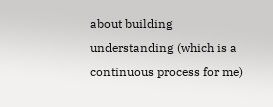about building understanding (which is a continuous process for me)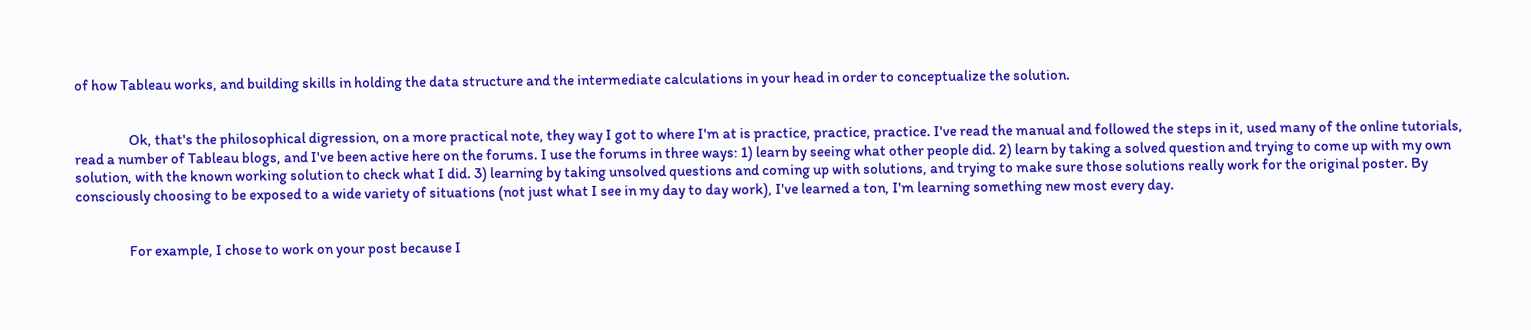of how Tableau works, and building skills in holding the data structure and the intermediate calculations in your head in order to conceptualize the solution.


                  Ok, that's the philosophical digression, on a more practical note, they way I got to where I'm at is practice, practice, practice. I've read the manual and followed the steps in it, used many of the online tutorials, read a number of Tableau blogs, and I've been active here on the forums. I use the forums in three ways: 1) learn by seeing what other people did. 2) learn by taking a solved question and trying to come up with my own solution, with the known working solution to check what I did. 3) learning by taking unsolved questions and coming up with solutions, and trying to make sure those solutions really work for the original poster. By consciously choosing to be exposed to a wide variety of situations (not just what I see in my day to day work), I've learned a ton, I'm learning something new most every day.


                  For example, I chose to work on your post because I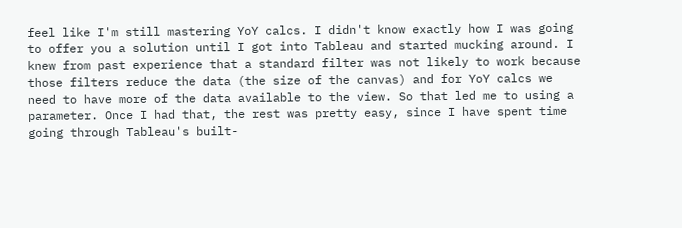feel like I'm still mastering YoY calcs. I didn't know exactly how I was going to offer you a solution until I got into Tableau and started mucking around. I knew from past experience that a standard filter was not likely to work because those filters reduce the data (the size of the canvas) and for YoY calcs we need to have more of the data available to the view. So that led me to using a parameter. Once I had that, the rest was pretty easy, since I have spent time going through Tableau's built-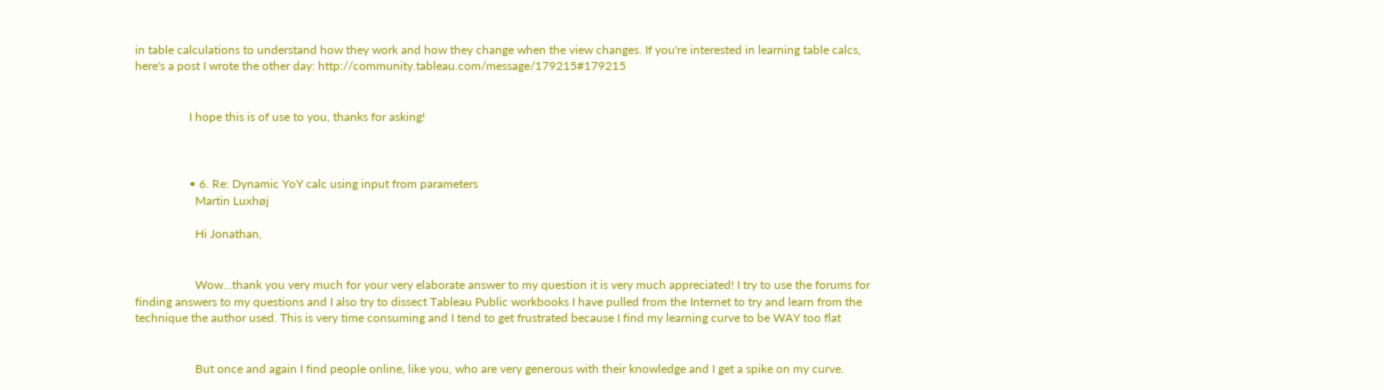in table calculations to understand how they work and how they change when the view changes. If you're interested in learning table calcs, here's a post I wrote the other day: http://community.tableau.com/message/179215#179215


                  I hope this is of use to you, thanks for asking!



                  • 6. Re: Dynamic YoY calc using input from parameters
                    Martin Luxhøj

                    Hi Jonathan,


                    Wow…thank you very much for your very elaborate answer to my question it is very much appreciated! I try to use the forums for finding answers to my questions and I also try to dissect Tableau Public workbooks I have pulled from the Internet to try and learn from the technique the author used. This is very time consuming and I tend to get frustrated because I find my learning curve to be WAY too flat


                    But once and again I find people online, like you, who are very generous with their knowledge and I get a spike on my curve.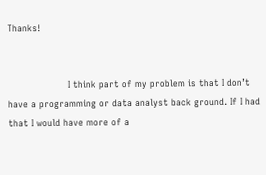Thanks!


                    I think part of my problem is that I don’t have a programming or data analyst back ground. If I had that I would have more of a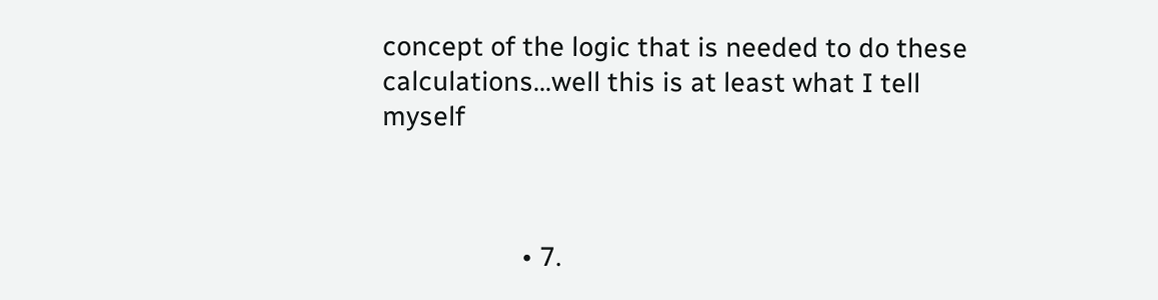concept of the logic that is needed to do these calculations…well this is at least what I tell myself



                    • 7.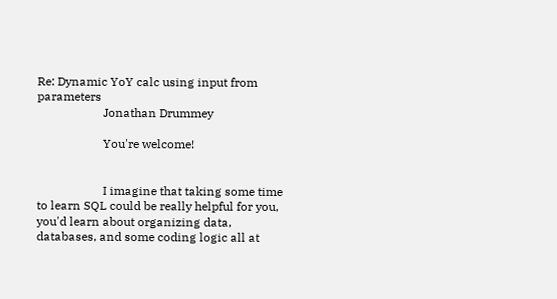Re: Dynamic YoY calc using input from parameters
                      Jonathan Drummey

                      You're welcome!


                      I imagine that taking some time to learn SQL could be really helpful for you, you'd learn about organizing data, databases, and some coding logic all at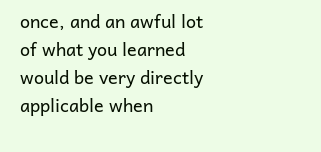once, and an awful lot of what you learned would be very directly applicable when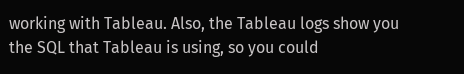working with Tableau. Also, the Tableau logs show you the SQL that Tableau is using, so you could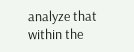analyze that within the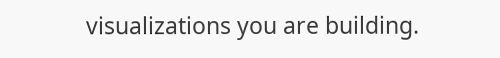visualizations you are building.